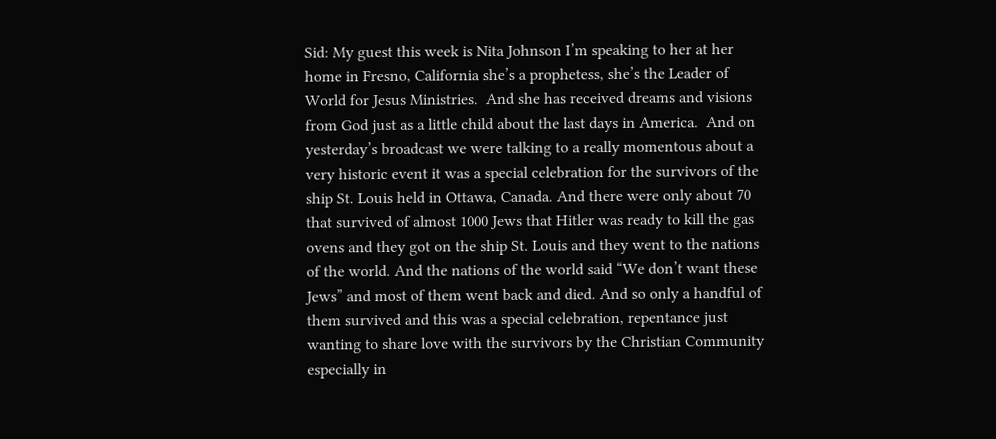Sid: My guest this week is Nita Johnson I’m speaking to her at her home in Fresno, California she’s a prophetess, she’s the Leader of World for Jesus Ministries.  And she has received dreams and visions from God just as a little child about the last days in America.  And on yesterday’s broadcast we were talking to a really momentous about a very historic event it was a special celebration for the survivors of the ship St. Louis held in Ottawa, Canada. And there were only about 70 that survived of almost 1000 Jews that Hitler was ready to kill the gas ovens and they got on the ship St. Louis and they went to the nations of the world. And the nations of the world said “We don’t want these Jews” and most of them went back and died. And so only a handful of them survived and this was a special celebration, repentance just wanting to share love with the survivors by the Christian Community especially in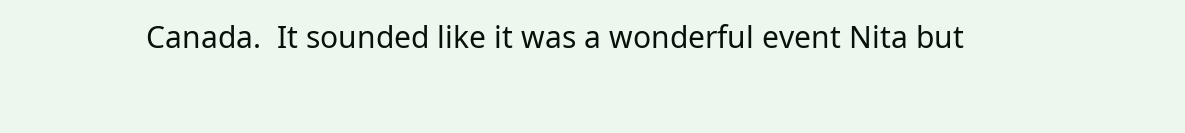Canada.  It sounded like it was a wonderful event Nita but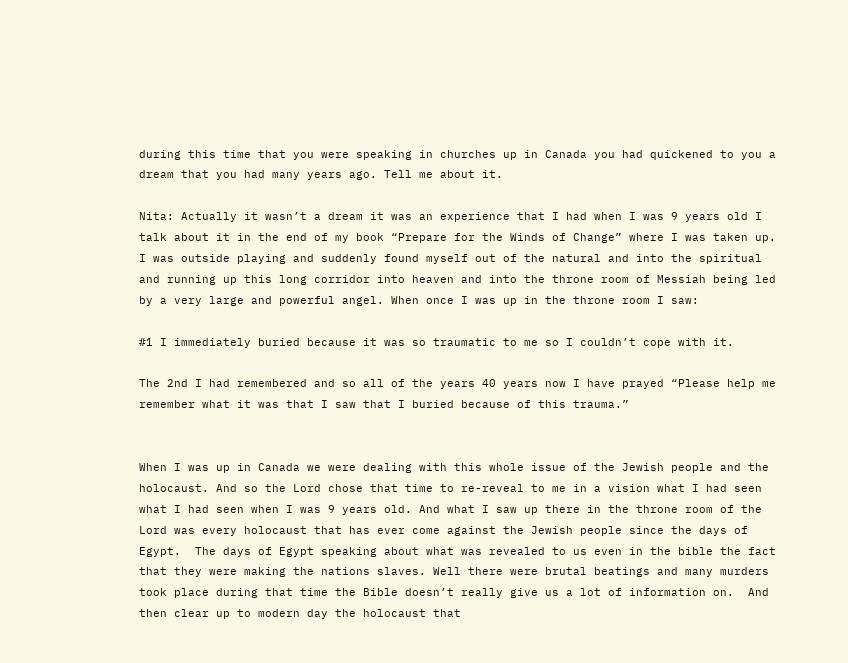during this time that you were speaking in churches up in Canada you had quickened to you a dream that you had many years ago. Tell me about it.

Nita: Actually it wasn’t a dream it was an experience that I had when I was 9 years old I talk about it in the end of my book “Prepare for the Winds of Change” where I was taken up. I was outside playing and suddenly found myself out of the natural and into the spiritual and running up this long corridor into heaven and into the throne room of Messiah being led by a very large and powerful angel. When once I was up in the throne room I saw:

#1 I immediately buried because it was so traumatic to me so I couldn’t cope with it.

The 2nd I had remembered and so all of the years 40 years now I have prayed “Please help me remember what it was that I saw that I buried because of this trauma.”


When I was up in Canada we were dealing with this whole issue of the Jewish people and the holocaust. And so the Lord chose that time to re-reveal to me in a vision what I had seen what I had seen when I was 9 years old. And what I saw up there in the throne room of the Lord was every holocaust that has ever come against the Jewish people since the days of Egypt.  The days of Egypt speaking about what was revealed to us even in the bible the fact that they were making the nations slaves. Well there were brutal beatings and many murders took place during that time the Bible doesn’t really give us a lot of information on.  And then clear up to modern day the holocaust that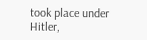took place under Hitler,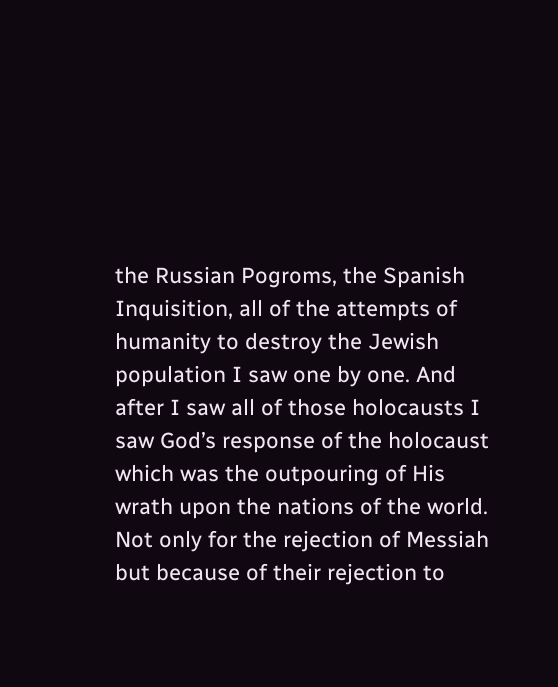the Russian Pogroms, the Spanish Inquisition, all of the attempts of humanity to destroy the Jewish population I saw one by one. And after I saw all of those holocausts I saw God’s response of the holocaust which was the outpouring of His wrath upon the nations of the world. Not only for the rejection of Messiah but because of their rejection to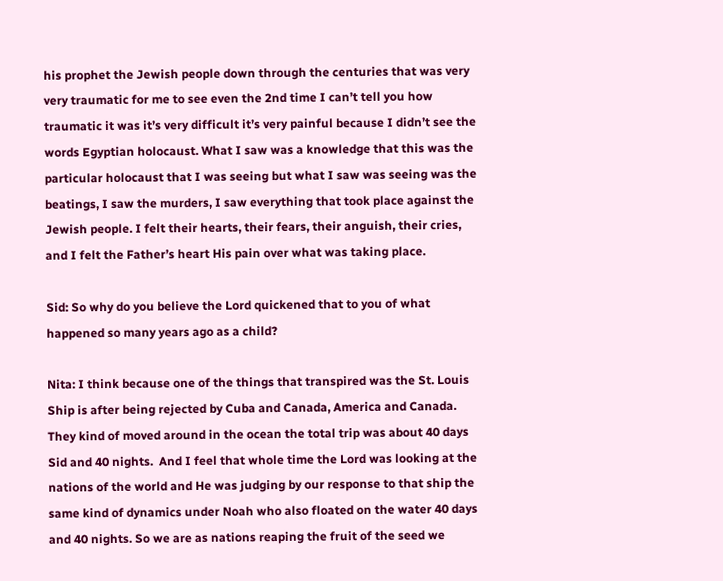his prophet the Jewish people down through the centuries that was very very traumatic for me to see even the 2nd time I can’t tell you how traumatic it was it’s very difficult it’s very painful because I didn’t see the words Egyptian holocaust. What I saw was a knowledge that this was the particular holocaust that I was seeing but what I saw was seeing was the beatings, I saw the murders, I saw everything that took place against the Jewish people. I felt their hearts, their fears, their anguish, their cries, and I felt the Father’s heart His pain over what was taking place.

Sid: So why do you believe the Lord quickened that to you of what happened so many years ago as a child?

Nita: I think because one of the things that transpired was the St. Louis Ship is after being rejected by Cuba and Canada, America and Canada.  They kind of moved around in the ocean the total trip was about 40 days Sid and 40 nights.  And I feel that whole time the Lord was looking at the nations of the world and He was judging by our response to that ship the same kind of dynamics under Noah who also floated on the water 40 days and 40 nights. So we are as nations reaping the fruit of the seed we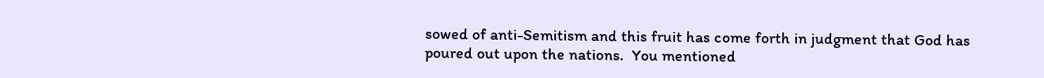sowed of anti-Semitism and this fruit has come forth in judgment that God has poured out upon the nations.  You mentioned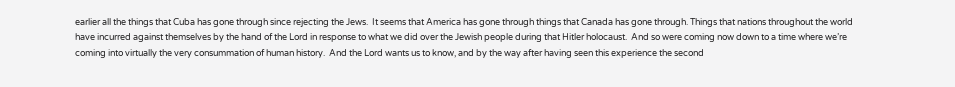earlier all the things that Cuba has gone through since rejecting the Jews.  It seems that America has gone through things that Canada has gone through. Things that nations throughout the world have incurred against themselves by the hand of the Lord in response to what we did over the Jewish people during that Hitler holocaust.  And so were coming now down to a time where we’re coming into virtually the very consummation of human history.  And the Lord wants us to know, and by the way after having seen this experience the second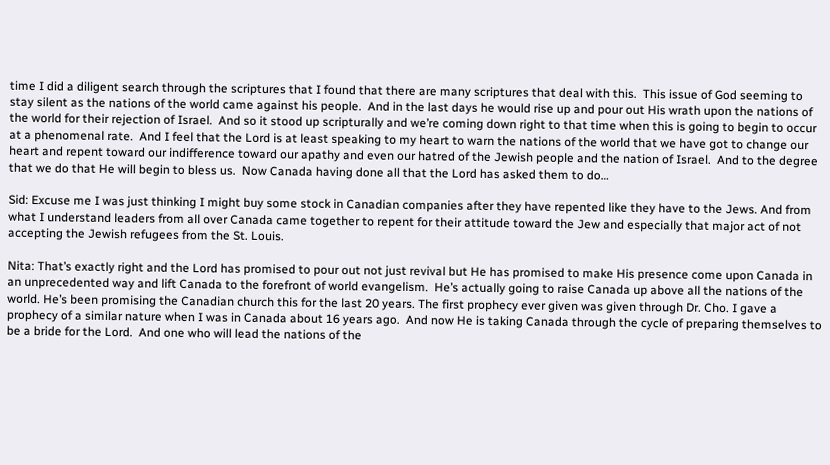time I did a diligent search through the scriptures that I found that there are many scriptures that deal with this.  This issue of God seeming to stay silent as the nations of the world came against his people.  And in the last days he would rise up and pour out His wrath upon the nations of the world for their rejection of Israel.  And so it stood up scripturally and we’re coming down right to that time when this is going to begin to occur at a phenomenal rate.  And I feel that the Lord is at least speaking to my heart to warn the nations of the world that we have got to change our heart and repent toward our indifference toward our apathy and even our hatred of the Jewish people and the nation of Israel.  And to the degree that we do that He will begin to bless us.  Now Canada having done all that the Lord has asked them to do…

Sid: Excuse me I was just thinking I might buy some stock in Canadian companies after they have repented like they have to the Jews. And from what I understand leaders from all over Canada came together to repent for their attitude toward the Jew and especially that major act of not accepting the Jewish refugees from the St. Louis.

Nita: That’s exactly right and the Lord has promised to pour out not just revival but He has promised to make His presence come upon Canada in an unprecedented way and lift Canada to the forefront of world evangelism.  He’s actually going to raise Canada up above all the nations of the world. He’s been promising the Canadian church this for the last 20 years. The first prophecy ever given was given through Dr. Cho. I gave a prophecy of a similar nature when I was in Canada about 16 years ago.  And now He is taking Canada through the cycle of preparing themselves to be a bride for the Lord.  And one who will lead the nations of the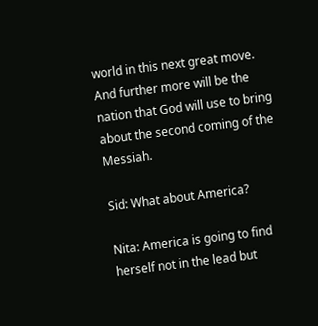world in this next great move.  And further more will be the nation that God will use to bring about the second coming of the Messiah.

Sid: What about America?

Nita: America is going to find herself not in the lead but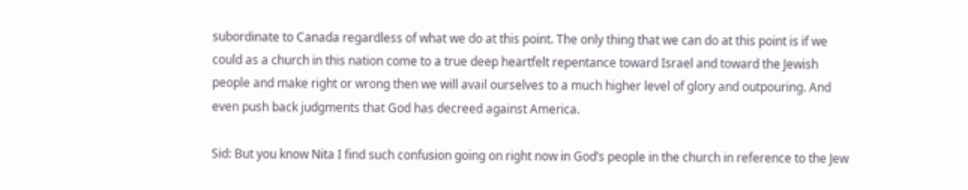subordinate to Canada regardless of what we do at this point. The only thing that we can do at this point is if we could as a church in this nation come to a true deep heartfelt repentance toward Israel and toward the Jewish people and make right or wrong then we will avail ourselves to a much higher level of glory and outpouring. And even push back judgments that God has decreed against America.

Sid: But you know Nita I find such confusion going on right now in God’s people in the church in reference to the Jew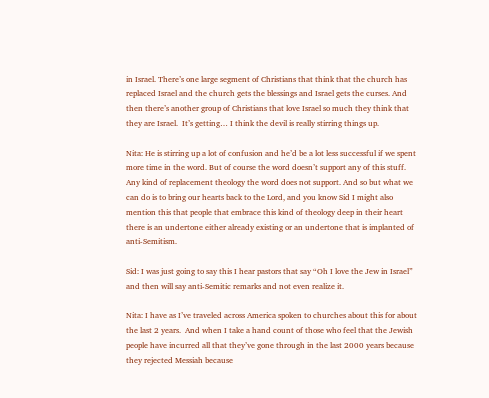in Israel. There’s one large segment of Christians that think that the church has replaced Israel and the church gets the blessings and Israel gets the curses. And then there’s another group of Christians that love Israel so much they think that they are Israel.  It’s getting… I think the devil is really stirring things up.

Nita: He is stirring up a lot of confusion and he’d be a lot less successful if we spent more time in the word. But of course the word doesn’t support any of this stuff.  Any kind of replacement theology the word does not support. And so but what we can do is to bring our hearts back to the Lord, and you know Sid I might also mention this that people that embrace this kind of theology deep in their heart there is an undertone either already existing or an undertone that is implanted of anti-Semitism.

Sid: I was just going to say this I hear pastors that say “Oh I love the Jew in Israel” and then will say anti-Semitic remarks and not even realize it.

Nita: I have as I’ve traveled across America spoken to churches about this for about the last 2 years.  And when I take a hand count of those who feel that the Jewish people have incurred all that they’ve gone through in the last 2000 years because they rejected Messiah because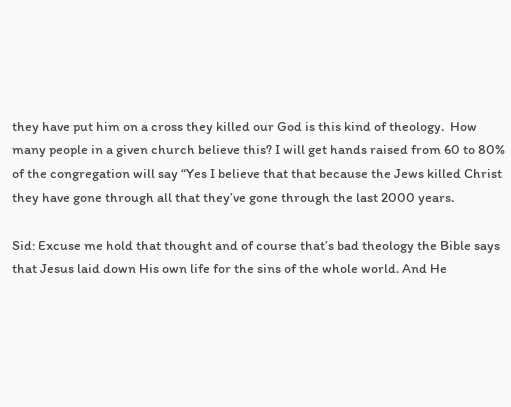they have put him on a cross they killed our God is this kind of theology.  How many people in a given church believe this? I will get hands raised from 60 to 80% of the congregation will say “Yes I believe that that because the Jews killed Christ they have gone through all that they’ve gone through the last 2000 years.

Sid: Excuse me hold that thought and of course that’s bad theology the Bible says that Jesus laid down His own life for the sins of the whole world. And He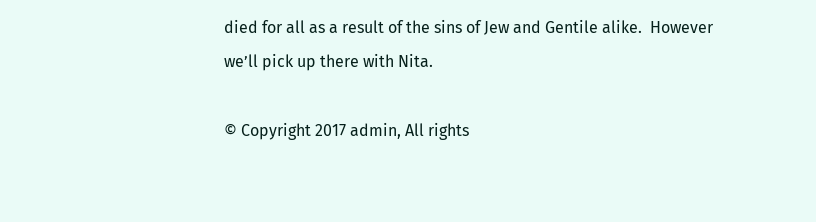died for all as a result of the sins of Jew and Gentile alike.  However we’ll pick up there with Nita.

© Copyright 2017 admin, All rights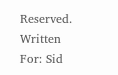Reserved. Written For: Sid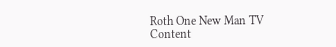Roth One New Man TV
Content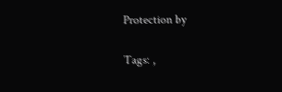Protection by

Tags: ,